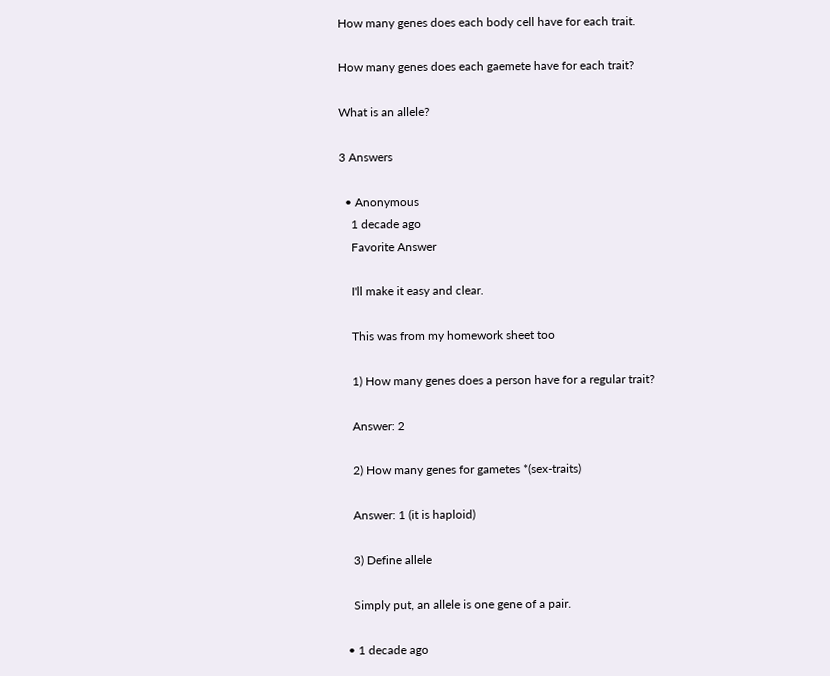How many genes does each body cell have for each trait.

How many genes does each gaemete have for each trait?

What is an allele?

3 Answers

  • Anonymous
    1 decade ago
    Favorite Answer

    I'll make it easy and clear.

    This was from my homework sheet too

    1) How many genes does a person have for a regular trait?

    Answer: 2

    2) How many genes for gametes *(sex-traits)

    Answer: 1 (it is haploid)

    3) Define allele

    Simply put, an allele is one gene of a pair.

  • 1 decade ago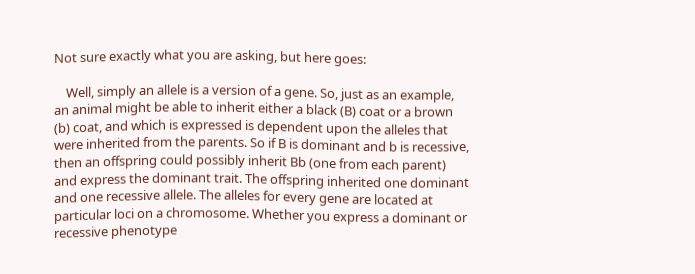Not sure exactly what you are asking, but here goes:

    Well, simply an allele is a version of a gene. So, just as an example, an animal might be able to inherit either a black (B) coat or a brown (b) coat, and which is expressed is dependent upon the alleles that were inherited from the parents. So if B is dominant and b is recessive, then an offspring could possibly inherit Bb (one from each parent) and express the dominant trait. The offspring inherited one dominant and one recessive allele. The alleles for every gene are located at particular loci on a chromosome. Whether you express a dominant or recessive phenotype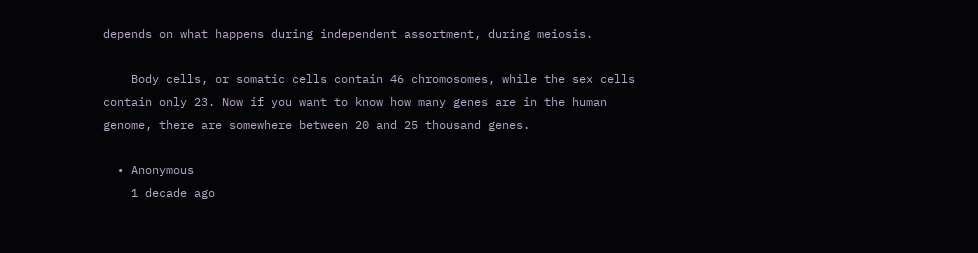depends on what happens during independent assortment, during meiosis.

    Body cells, or somatic cells contain 46 chromosomes, while the sex cells contain only 23. Now if you want to know how many genes are in the human genome, there are somewhere between 20 and 25 thousand genes.

  • Anonymous
    1 decade ago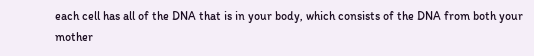each cell has all of the DNA that is in your body, which consists of the DNA from both your mother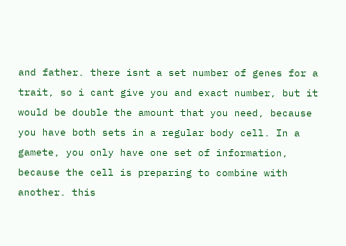and father. there isnt a set number of genes for a trait, so i cant give you and exact number, but it would be double the amount that you need, because you have both sets in a regular body cell. In a gamete, you only have one set of information, because the cell is preparing to combine with another. this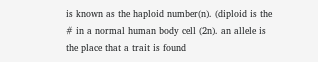is known as the haploid number(n). (diploid is the # in a normal human body cell (2n). an allele is the place that a trait is found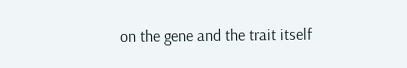on the gene and the trait itself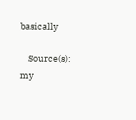basically

    Source(s): my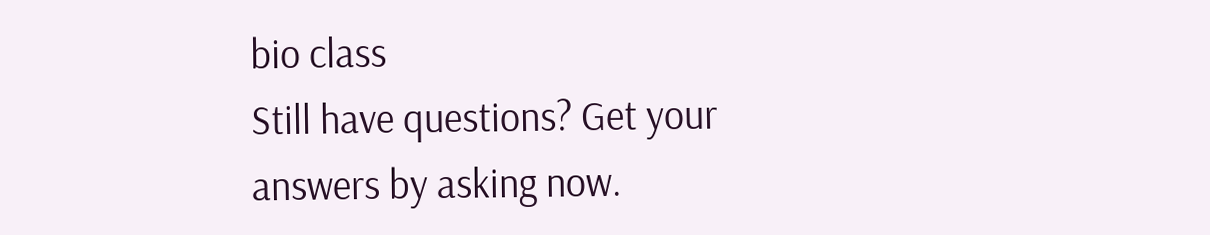bio class
Still have questions? Get your answers by asking now.